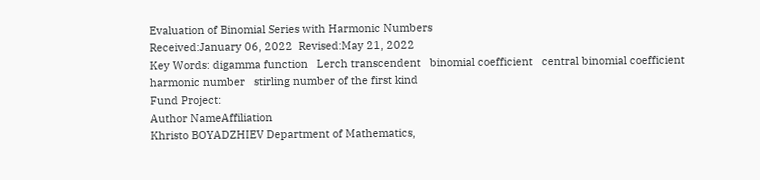Evaluation of Binomial Series with Harmonic Numbers
Received:January 06, 2022  Revised:May 21, 2022
Key Words: digamma function   Lerch transcendent   binomial coefficient   central binomial coefficient   harmonic number   stirling number of the first kind
Fund Project:
Author NameAffiliation
Khristo BOYADZHIEV Department of Mathematics,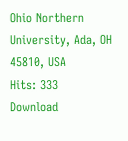Ohio Northern University, Ada, OH 45810, USA
Hits: 333
Download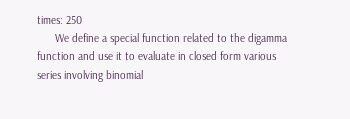times: 250
      We define a special function related to the digamma function and use it to evaluate in closed form various series involving binomial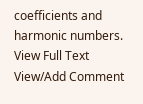coefficients and harmonic numbers.
View Full Text  View/Add Comment